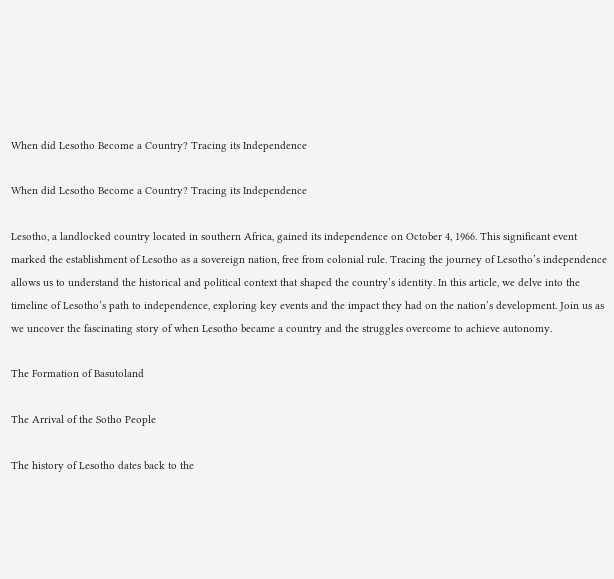When did Lesotho Become a Country? Tracing its Independence

When did Lesotho Become a Country? Tracing its Independence

Lesotho, a landlocked country located in southern Africa, gained its independence on October 4, 1966. This significant event marked the establishment of Lesotho as a sovereign nation, free from colonial rule. Tracing the journey of Lesotho’s independence allows us to understand the historical and political context that shaped the country’s identity. In this article, we delve into the timeline of Lesotho’s path to independence, exploring key events and the impact they had on the nation’s development. Join us as we uncover the fascinating story of when Lesotho became a country and the struggles overcome to achieve autonomy.

The Formation of Basutoland

The Arrival of the Sotho People

The history of Lesotho dates back to the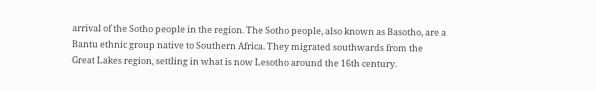arrival of the Sotho people in the region. The Sotho people, also known as Basotho, are a Bantu ethnic group native to Southern Africa. They migrated southwards from the Great Lakes region, settling in what is now Lesotho around the 16th century.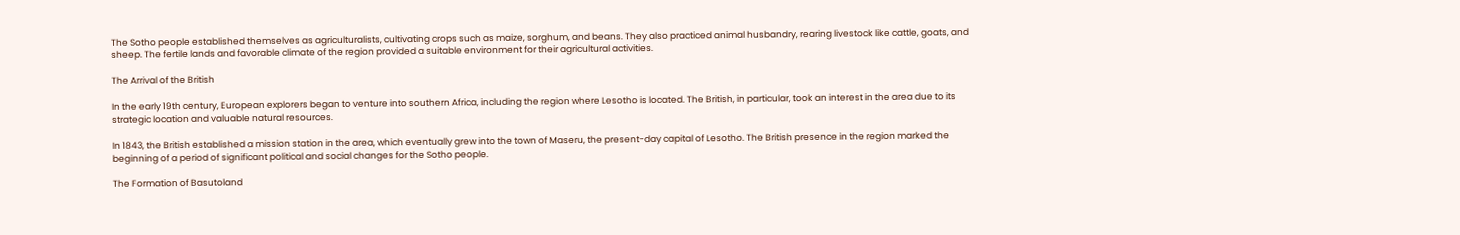The Sotho people established themselves as agriculturalists, cultivating crops such as maize, sorghum, and beans. They also practiced animal husbandry, rearing livestock like cattle, goats, and sheep. The fertile lands and favorable climate of the region provided a suitable environment for their agricultural activities.

The Arrival of the British

In the early 19th century, European explorers began to venture into southern Africa, including the region where Lesotho is located. The British, in particular, took an interest in the area due to its strategic location and valuable natural resources.

In 1843, the British established a mission station in the area, which eventually grew into the town of Maseru, the present-day capital of Lesotho. The British presence in the region marked the beginning of a period of significant political and social changes for the Sotho people.

The Formation of Basutoland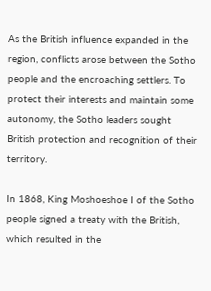As the British influence expanded in the region, conflicts arose between the Sotho people and the encroaching settlers. To protect their interests and maintain some autonomy, the Sotho leaders sought British protection and recognition of their territory.

In 1868, King Moshoeshoe I of the Sotho people signed a treaty with the British, which resulted in the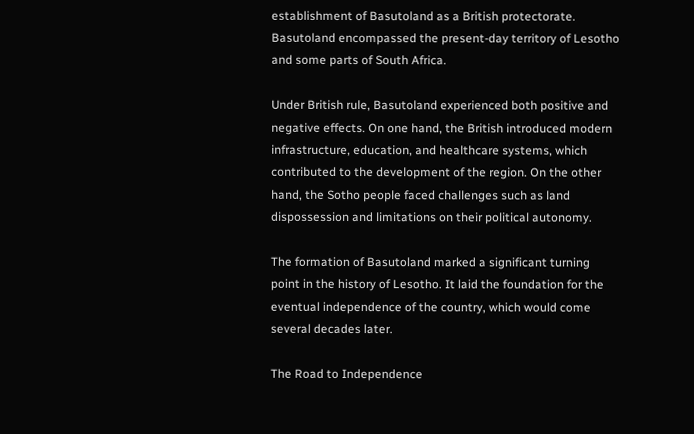establishment of Basutoland as a British protectorate. Basutoland encompassed the present-day territory of Lesotho and some parts of South Africa.

Under British rule, Basutoland experienced both positive and negative effects. On one hand, the British introduced modern infrastructure, education, and healthcare systems, which contributed to the development of the region. On the other hand, the Sotho people faced challenges such as land dispossession and limitations on their political autonomy.

The formation of Basutoland marked a significant turning point in the history of Lesotho. It laid the foundation for the eventual independence of the country, which would come several decades later.

The Road to Independence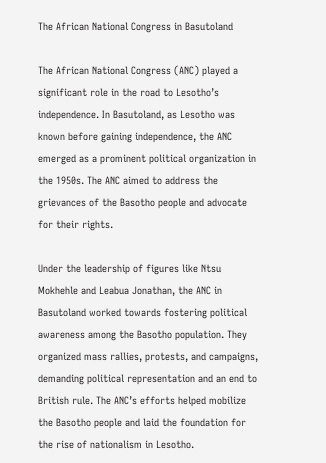The African National Congress in Basutoland

The African National Congress (ANC) played a significant role in the road to Lesotho’s independence. In Basutoland, as Lesotho was known before gaining independence, the ANC emerged as a prominent political organization in the 1950s. The ANC aimed to address the grievances of the Basotho people and advocate for their rights.

Under the leadership of figures like Ntsu Mokhehle and Leabua Jonathan, the ANC in Basutoland worked towards fostering political awareness among the Basotho population. They organized mass rallies, protests, and campaigns, demanding political representation and an end to British rule. The ANC’s efforts helped mobilize the Basotho people and laid the foundation for the rise of nationalism in Lesotho.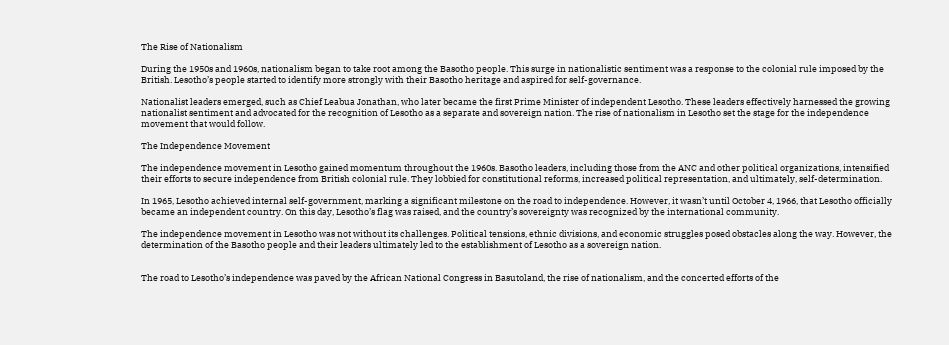The Rise of Nationalism

During the 1950s and 1960s, nationalism began to take root among the Basotho people. This surge in nationalistic sentiment was a response to the colonial rule imposed by the British. Lesotho’s people started to identify more strongly with their Basotho heritage and aspired for self-governance.

Nationalist leaders emerged, such as Chief Leabua Jonathan, who later became the first Prime Minister of independent Lesotho. These leaders effectively harnessed the growing nationalist sentiment and advocated for the recognition of Lesotho as a separate and sovereign nation. The rise of nationalism in Lesotho set the stage for the independence movement that would follow.

The Independence Movement

The independence movement in Lesotho gained momentum throughout the 1960s. Basotho leaders, including those from the ANC and other political organizations, intensified their efforts to secure independence from British colonial rule. They lobbied for constitutional reforms, increased political representation, and ultimately, self-determination.

In 1965, Lesotho achieved internal self-government, marking a significant milestone on the road to independence. However, it wasn’t until October 4, 1966, that Lesotho officially became an independent country. On this day, Lesotho’s flag was raised, and the country’s sovereignty was recognized by the international community.

The independence movement in Lesotho was not without its challenges. Political tensions, ethnic divisions, and economic struggles posed obstacles along the way. However, the determination of the Basotho people and their leaders ultimately led to the establishment of Lesotho as a sovereign nation.


The road to Lesotho’s independence was paved by the African National Congress in Basutoland, the rise of nationalism, and the concerted efforts of the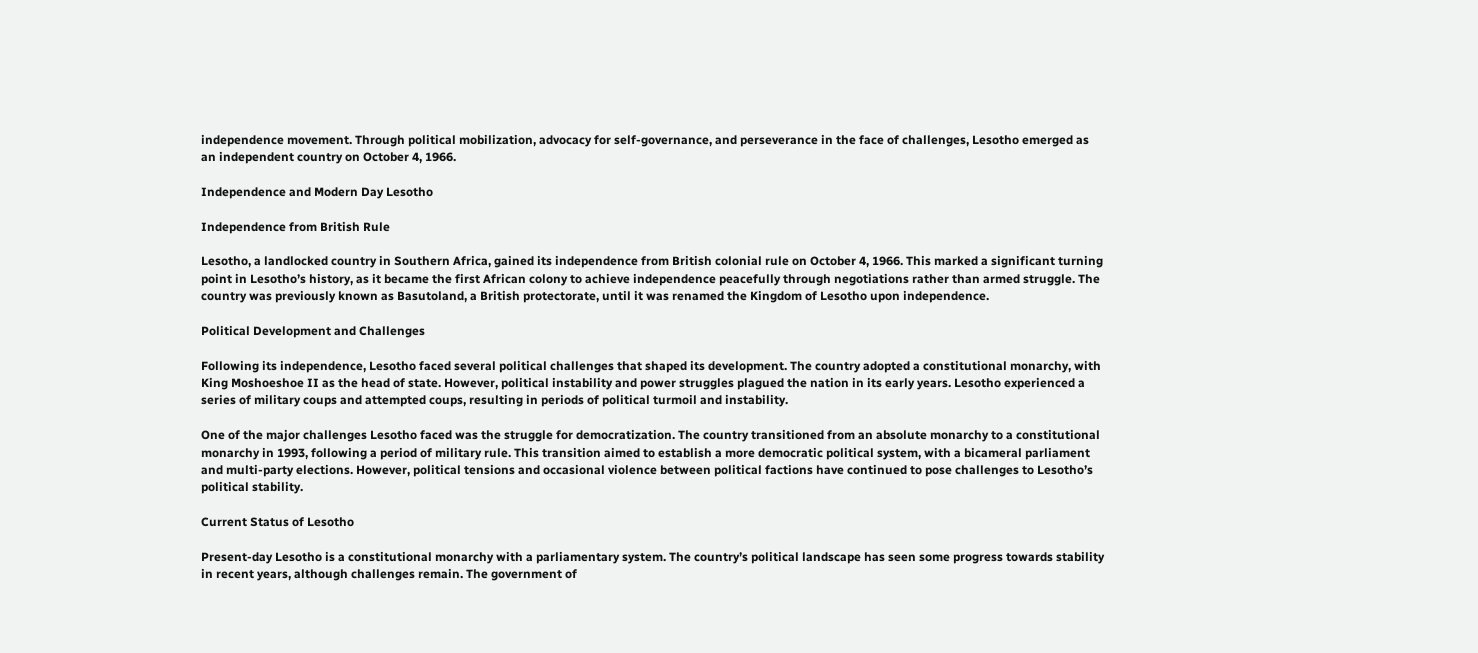independence movement. Through political mobilization, advocacy for self-governance, and perseverance in the face of challenges, Lesotho emerged as an independent country on October 4, 1966.

Independence and Modern Day Lesotho

Independence from British Rule

Lesotho, a landlocked country in Southern Africa, gained its independence from British colonial rule on October 4, 1966. This marked a significant turning point in Lesotho’s history, as it became the first African colony to achieve independence peacefully through negotiations rather than armed struggle. The country was previously known as Basutoland, a British protectorate, until it was renamed the Kingdom of Lesotho upon independence.

Political Development and Challenges

Following its independence, Lesotho faced several political challenges that shaped its development. The country adopted a constitutional monarchy, with King Moshoeshoe II as the head of state. However, political instability and power struggles plagued the nation in its early years. Lesotho experienced a series of military coups and attempted coups, resulting in periods of political turmoil and instability.

One of the major challenges Lesotho faced was the struggle for democratization. The country transitioned from an absolute monarchy to a constitutional monarchy in 1993, following a period of military rule. This transition aimed to establish a more democratic political system, with a bicameral parliament and multi-party elections. However, political tensions and occasional violence between political factions have continued to pose challenges to Lesotho’s political stability.

Current Status of Lesotho

Present-day Lesotho is a constitutional monarchy with a parliamentary system. The country’s political landscape has seen some progress towards stability in recent years, although challenges remain. The government of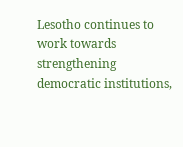Lesotho continues to work towards strengthening democratic institutions,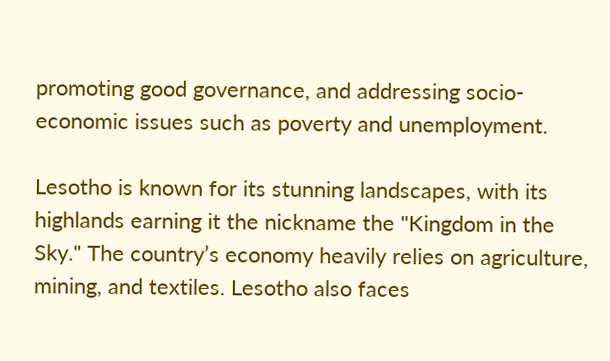promoting good governance, and addressing socio-economic issues such as poverty and unemployment.

Lesotho is known for its stunning landscapes, with its highlands earning it the nickname the "Kingdom in the Sky." The country’s economy heavily relies on agriculture, mining, and textiles. Lesotho also faces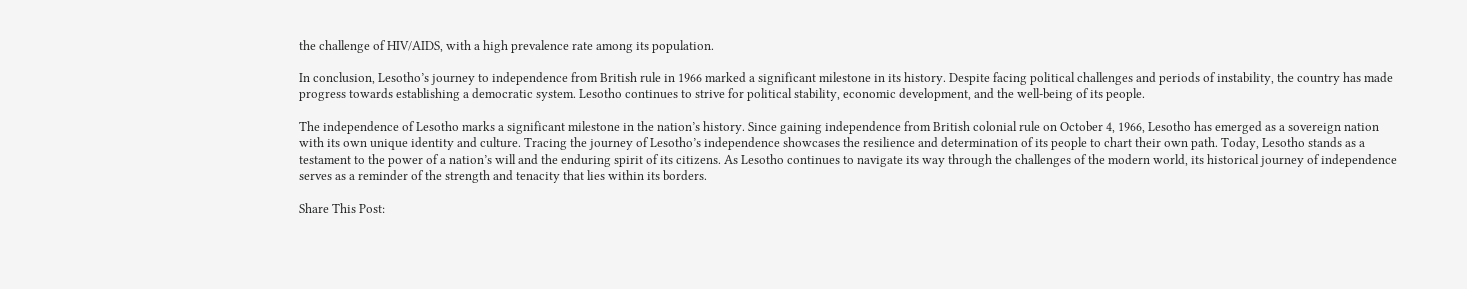the challenge of HIV/AIDS, with a high prevalence rate among its population.

In conclusion, Lesotho’s journey to independence from British rule in 1966 marked a significant milestone in its history. Despite facing political challenges and periods of instability, the country has made progress towards establishing a democratic system. Lesotho continues to strive for political stability, economic development, and the well-being of its people.

The independence of Lesotho marks a significant milestone in the nation’s history. Since gaining independence from British colonial rule on October 4, 1966, Lesotho has emerged as a sovereign nation with its own unique identity and culture. Tracing the journey of Lesotho’s independence showcases the resilience and determination of its people to chart their own path. Today, Lesotho stands as a testament to the power of a nation’s will and the enduring spirit of its citizens. As Lesotho continues to navigate its way through the challenges of the modern world, its historical journey of independence serves as a reminder of the strength and tenacity that lies within its borders.

Share This Post: